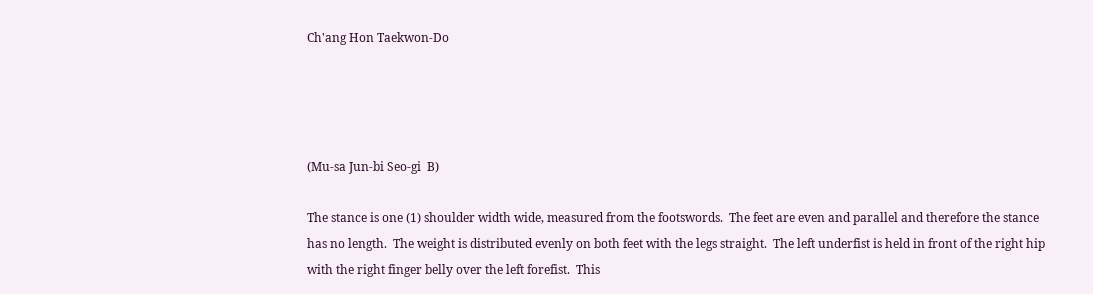Ch'ang Hon Taekwon-Do




(Mu-sa Jun-bi Seo-gi  B)

The stance is one (1) shoulder width wide, measured from the footswords.  The feet are even and parallel and therefore the stance has no length.  The weight is distributed evenly on both feet with the legs straight.  The left underfist is held in front of the right hip with the right finger belly over the left forefist.  This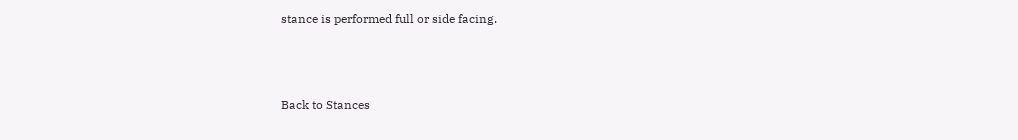stance is performed full or side facing.



Back to Stances